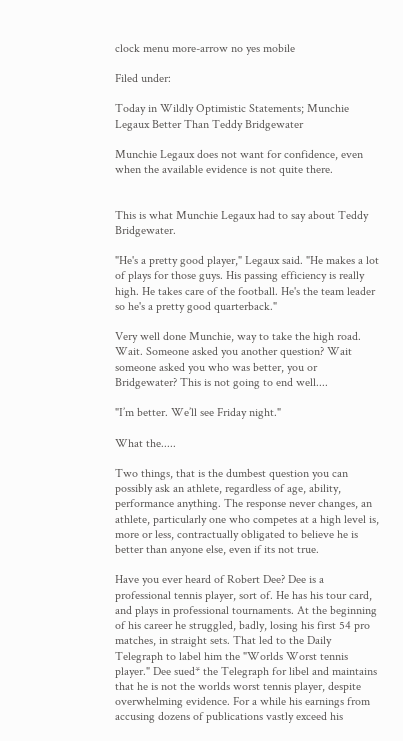clock menu more-arrow no yes mobile

Filed under:

Today in Wildly Optimistic Statements; Munchie Legaux Better Than Teddy Bridgewater

Munchie Legaux does not want for confidence, even when the available evidence is not quite there.


This is what Munchie Legaux had to say about Teddy Bridgewater.

"He's a pretty good player," Legaux said. "He makes a lot of plays for those guys. His passing efficiency is really high. He takes care of the football. He's the team leader so he's a pretty good quarterback."

Very well done Munchie, way to take the high road. Wait. Someone asked you another question? Wait someone asked you who was better, you or Bridgewater? This is not going to end well....

"I’m better. We’ll see Friday night."

What the.....

Two things, that is the dumbest question you can possibly ask an athlete, regardless of age, ability, performance anything. The response never changes, an athlete, particularly one who competes at a high level is, more or less, contractually obligated to believe he is better than anyone else, even if its not true.

Have you ever heard of Robert Dee? Dee is a professional tennis player, sort of. He has his tour card, and plays in professional tournaments. At the beginning of his career he struggled, badly, losing his first 54 pro matches, in straight sets. That led to the Daily Telegraph to label him the "Worlds Worst tennis player." Dee sued* the Telegraph for libel and maintains that he is not the worlds worst tennis player, despite overwhelming evidence. For a while his earnings from accusing dozens of publications vastly exceed his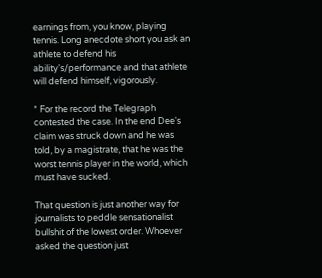earnings from, you know, playing tennis. Long anecdote short you ask an athlete to defend his ability's/performance and that athlete will defend himself, vigorously.

* For the record the Telegraph contested the case. In the end Dee's claim was struck down and he was told, by a magistrate, that he was the worst tennis player in the world, which must have sucked.

That question is just another way for journalists to peddle sensationalist bullshit of the lowest order. Whoever asked the question just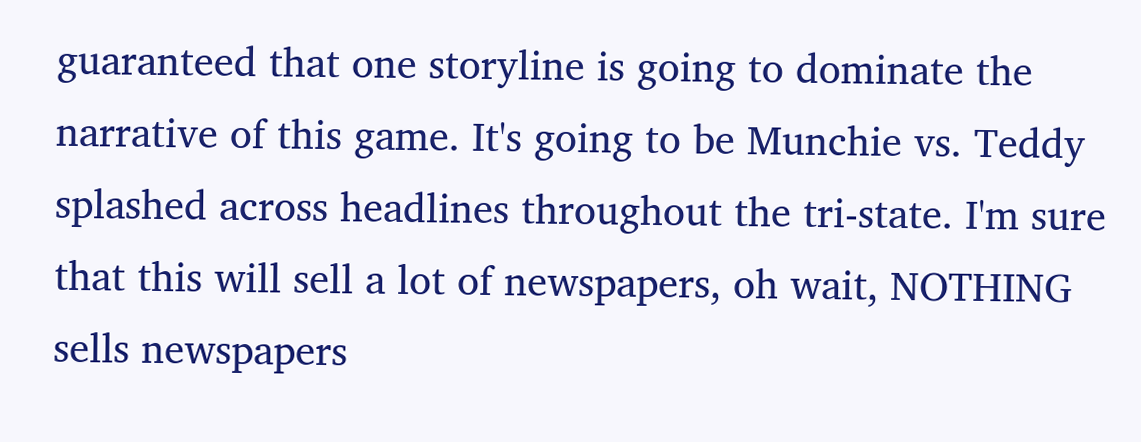guaranteed that one storyline is going to dominate the narrative of this game. It's going to be Munchie vs. Teddy splashed across headlines throughout the tri-state. I'm sure that this will sell a lot of newspapers, oh wait, NOTHING sells newspapers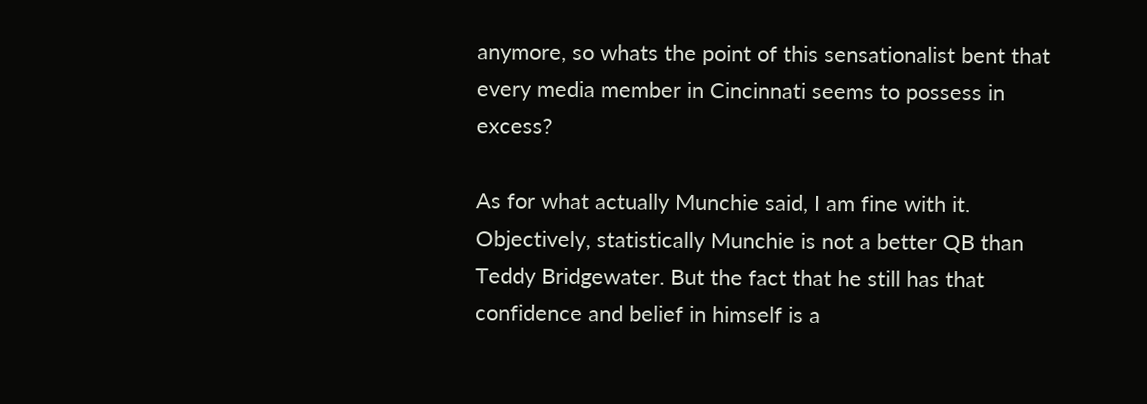anymore, so whats the point of this sensationalist bent that every media member in Cincinnati seems to possess in excess?

As for what actually Munchie said, I am fine with it. Objectively, statistically Munchie is not a better QB than Teddy Bridgewater. But the fact that he still has that confidence and belief in himself is a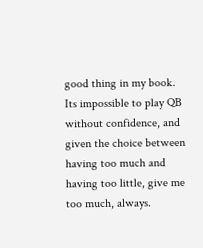good thing in my book. Its impossible to play QB without confidence, and given the choice between having too much and having too little, give me too much, always.